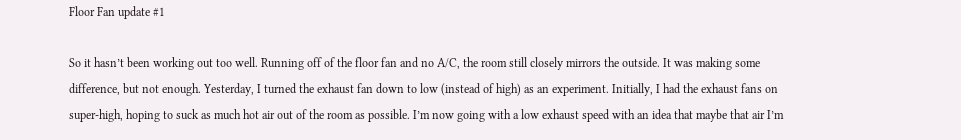Floor Fan update #1

So it hasn’t been working out too well. Running off of the floor fan and no A/C, the room still closely mirrors the outside. It was making some difference, but not enough. Yesterday, I turned the exhaust fan down to low (instead of high) as an experiment. Initially, I had the exhaust fans on super-high, hoping to suck as much hot air out of the room as possible. I’m now going with a low exhaust speed with an idea that maybe that air I’m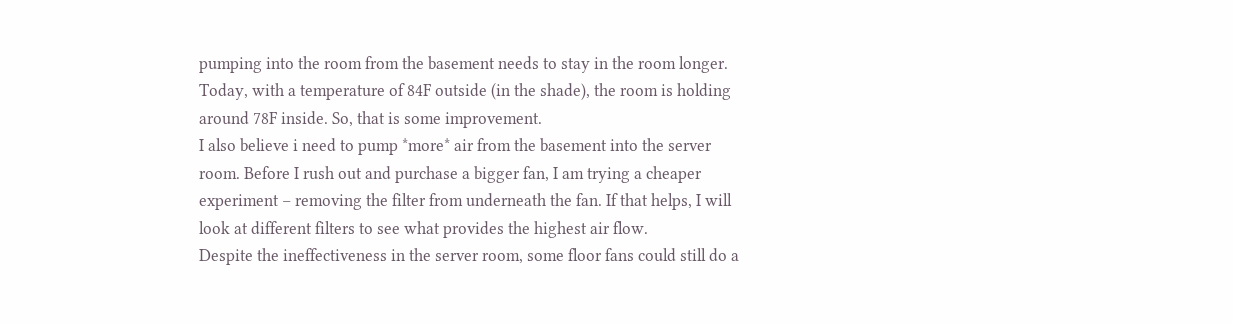pumping into the room from the basement needs to stay in the room longer. Today, with a temperature of 84F outside (in the shade), the room is holding around 78F inside. So, that is some improvement.
I also believe i need to pump *more* air from the basement into the server room. Before I rush out and purchase a bigger fan, I am trying a cheaper experiment – removing the filter from underneath the fan. If that helps, I will look at different filters to see what provides the highest air flow.
Despite the ineffectiveness in the server room, some floor fans could still do a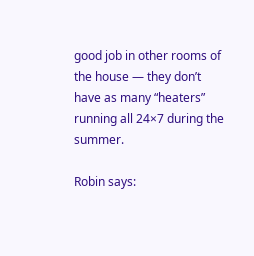good job in other rooms of the house — they don’t have as many “heaters” running all 24×7 during the summer.

Robin says: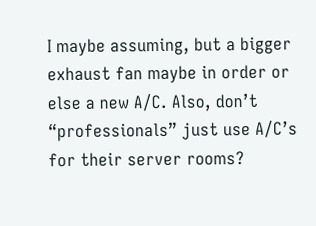I maybe assuming, but a bigger exhaust fan maybe in order or else a new A/C. Also, don’t “professionals” just use A/C’s for their server rooms?